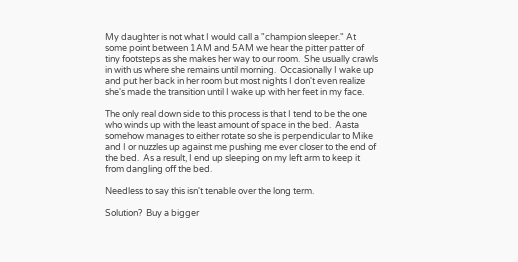My daughter is not what I would call a "champion sleeper." At some point between 1AM and 5AM we hear the pitter patter of tiny footsteps as she makes her way to our room.  She usually crawls in with us where she remains until morning.  Occasionally I wake up and put her back in her room but most nights I don't even realize she's made the transition until I wake up with her feet in my face.

The only real down side to this process is that I tend to be the one who winds up with the least amount of space in the bed.  Aasta somehow manages to either rotate so she is perpendicular to Mike and I or nuzzles up against me pushing me ever closer to the end of the bed.  As a result, I end up sleeping on my left arm to keep it from dangling off the bed.

Needless to say this isn't tenable over the long term.

Solution?  Buy a bigger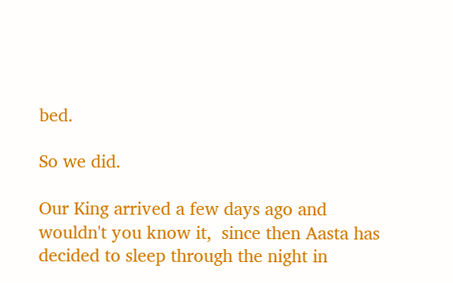bed.

So we did.

Our King arrived a few days ago and wouldn't you know it,  since then Aasta has decided to sleep through the night in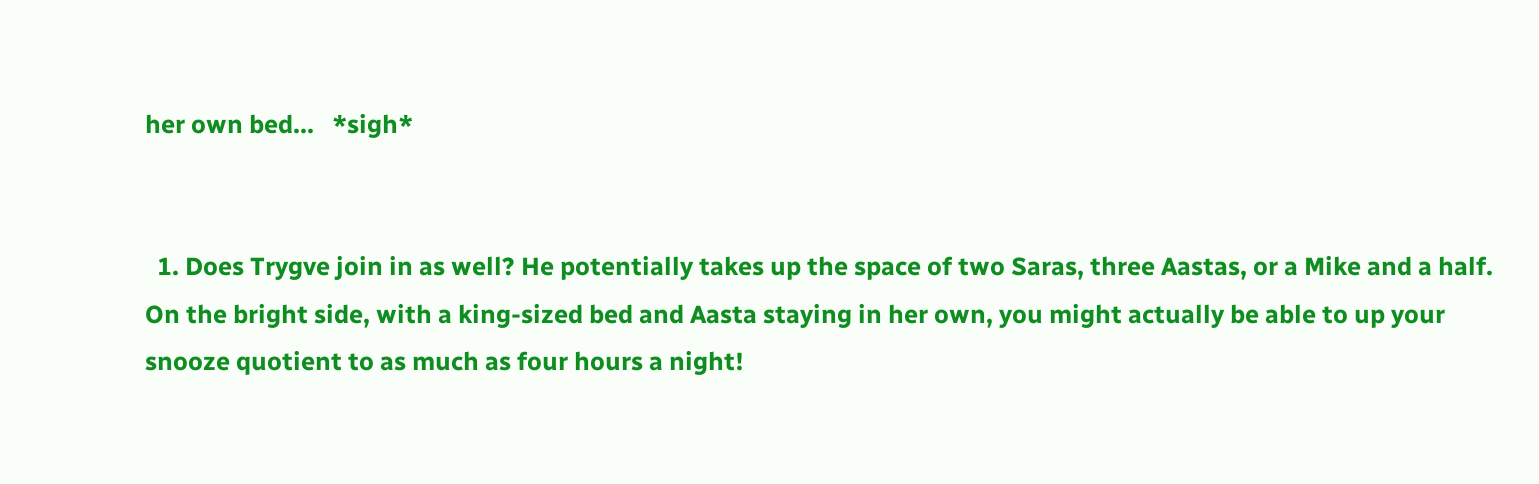her own bed...   *sigh*


  1. Does Trygve join in as well? He potentially takes up the space of two Saras, three Aastas, or a Mike and a half. On the bright side, with a king-sized bed and Aasta staying in her own, you might actually be able to up your snooze quotient to as much as four hours a night!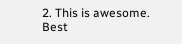2. This is awesome. Best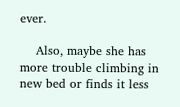ever.

    Also, maybe she has more trouble climbing in new bed or finds it less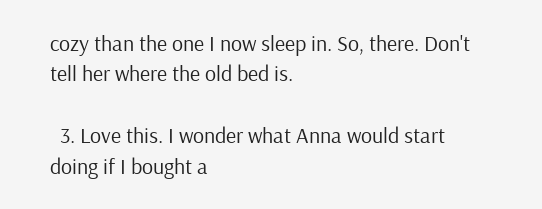cozy than the one I now sleep in. So, there. Don't tell her where the old bed is.

  3. Love this. I wonder what Anna would start doing if I bought a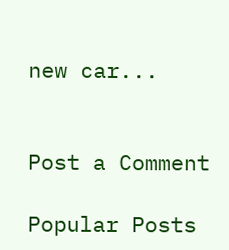new car...


Post a Comment

Popular Posts